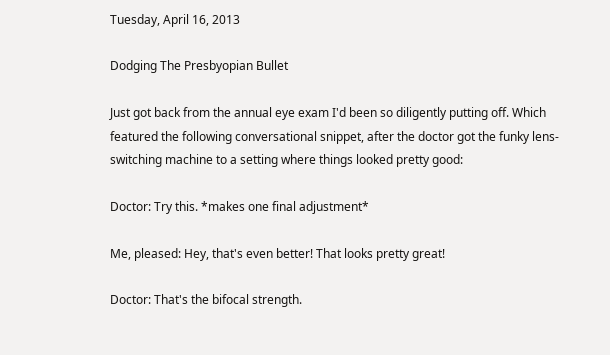Tuesday, April 16, 2013

Dodging The Presbyopian Bullet

Just got back from the annual eye exam I'd been so diligently putting off. Which featured the following conversational snippet, after the doctor got the funky lens-switching machine to a setting where things looked pretty good:

Doctor: Try this. *makes one final adjustment*

Me, pleased: Hey, that's even better! That looks pretty great!

Doctor: That's the bifocal strength.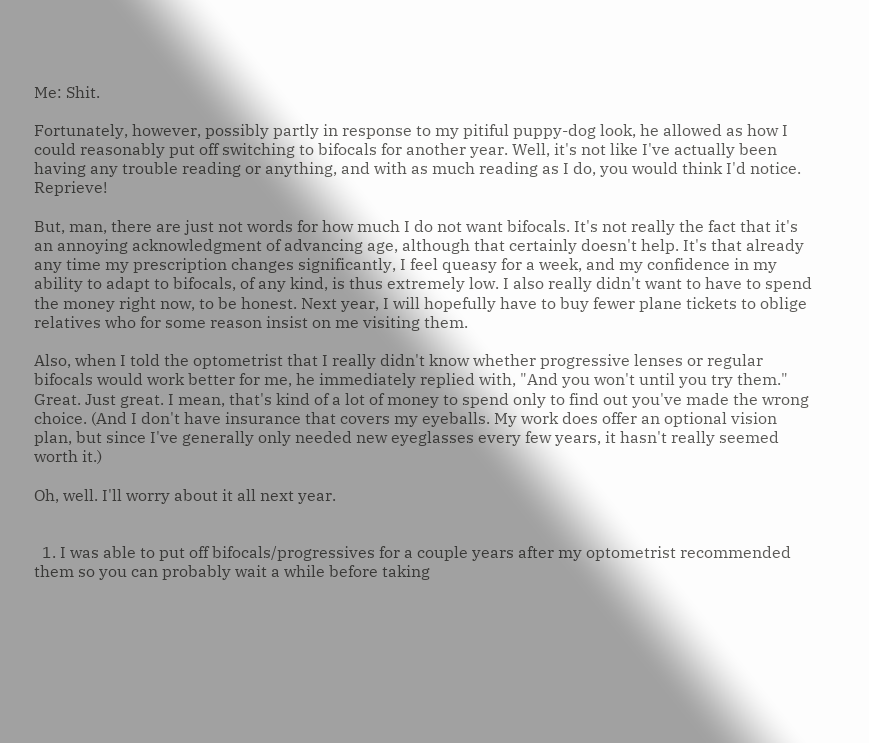Me: Shit.

Fortunately, however, possibly partly in response to my pitiful puppy-dog look, he allowed as how I could reasonably put off switching to bifocals for another year. Well, it's not like I've actually been having any trouble reading or anything, and with as much reading as I do, you would think I'd notice. Reprieve!

But, man, there are just not words for how much I do not want bifocals. It's not really the fact that it's an annoying acknowledgment of advancing age, although that certainly doesn't help. It's that already any time my prescription changes significantly, I feel queasy for a week, and my confidence in my ability to adapt to bifocals, of any kind, is thus extremely low. I also really didn't want to have to spend the money right now, to be honest. Next year, I will hopefully have to buy fewer plane tickets to oblige relatives who for some reason insist on me visiting them.

Also, when I told the optometrist that I really didn't know whether progressive lenses or regular bifocals would work better for me, he immediately replied with, "And you won't until you try them." Great. Just great. I mean, that's kind of a lot of money to spend only to find out you've made the wrong choice. (And I don't have insurance that covers my eyeballs. My work does offer an optional vision plan, but since I've generally only needed new eyeglasses every few years, it hasn't really seemed worth it.)

Oh, well. I'll worry about it all next year.


  1. I was able to put off bifocals/progressives for a couple years after my optometrist recommended them so you can probably wait a while before taking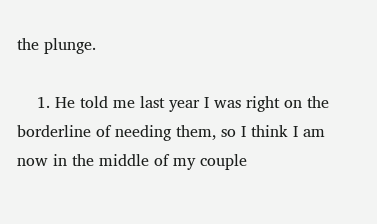the plunge.

    1. He told me last year I was right on the borderline of needing them, so I think I am now in the middle of my couple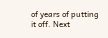of years of putting it off. Next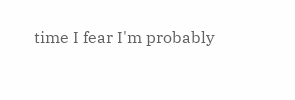time I fear I'm probably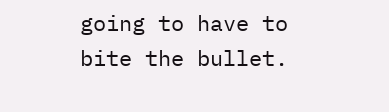going to have to bite the bullet.